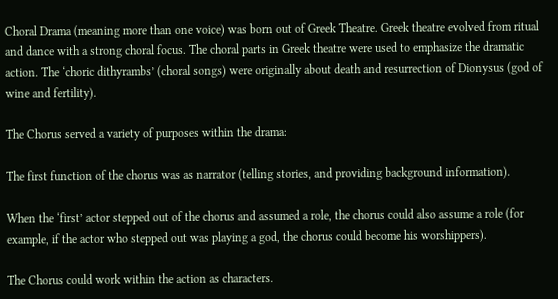Choral Drama (meaning more than one voice) was born out of Greek Theatre. Greek theatre evolved from ritual and dance with a strong choral focus. The choral parts in Greek theatre were used to emphasize the dramatic action. The ‘choric dithyrambs’ (choral songs) were originally about death and resurrection of Dionysus (god of wine and fertility).

The Chorus served a variety of purposes within the drama:

The first function of the chorus was as narrator (telling stories, and providing background information).

When the ‘first’ actor stepped out of the chorus and assumed a role, the chorus could also assume a role (for example, if the actor who stepped out was playing a god, the chorus could become his worshippers).

The Chorus could work within the action as characters.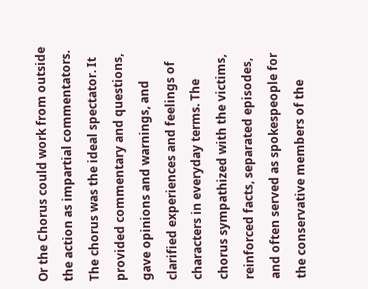Or the Chorus could work from outside the action as impartial commentators. The chorus was the ideal spectator. It provided commentary and questions, gave opinions and warnings, and clarified experiences and feelings of characters in everyday terms. The chorus sympathized with the victims, reinforced facts, separated episodes, and often served as spokespeople for the conservative members of the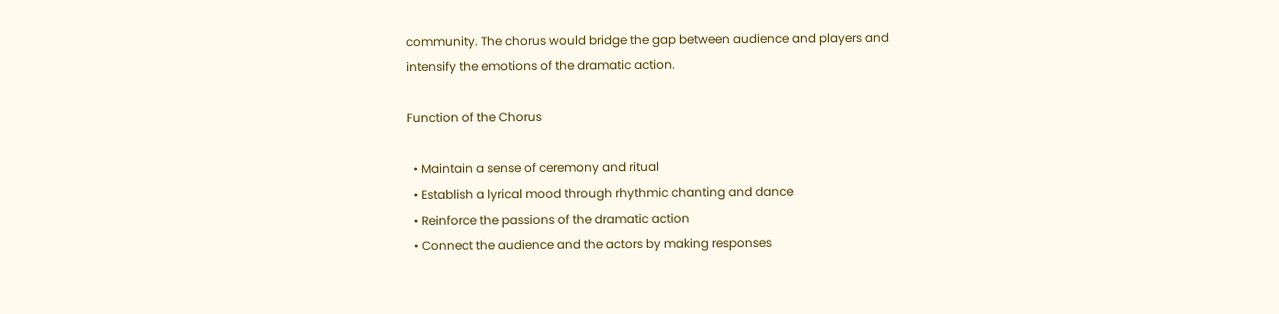community. The chorus would bridge the gap between audience and players and intensify the emotions of the dramatic action.

Function of the Chorus

  • Maintain a sense of ceremony and ritual
  • Establish a lyrical mood through rhythmic chanting and dance
  • Reinforce the passions of the dramatic action
  • Connect the audience and the actors by making responses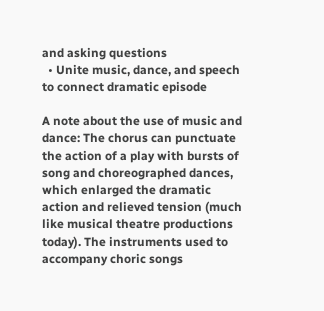and asking questions
  • Unite music, dance, and speech to connect dramatic episode

A note about the use of music and dance: The chorus can punctuate the action of a play with bursts of song and choreographed dances, which enlarged the dramatic action and relieved tension (much like musical theatre productions today). The instruments used to accompany choric songs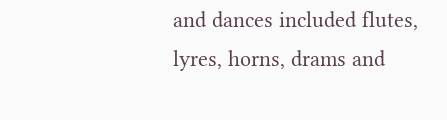and dances included flutes, lyres, horns, drams and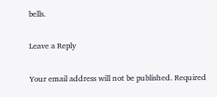bells.

Leave a Reply

Your email address will not be published. Required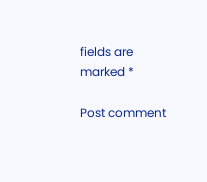fields are marked *

Post comment